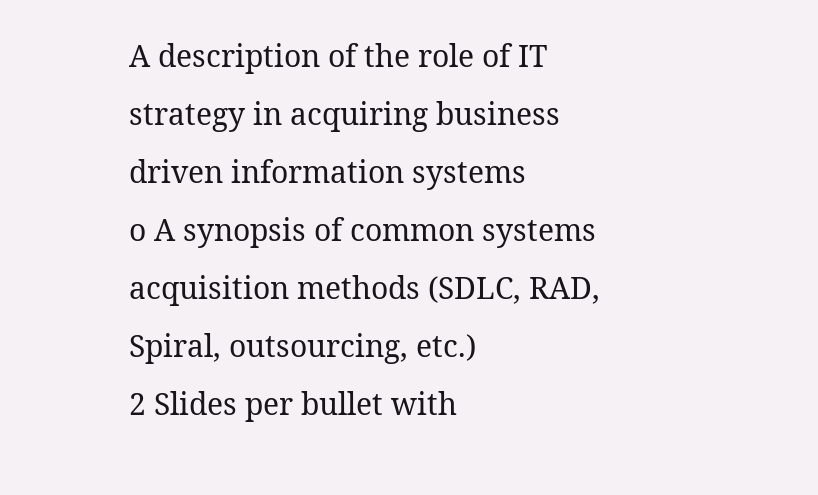A description of the role of IT strategy in acquiring business driven information systems
o A synopsis of common systems acquisition methods (SDLC, RAD, Spiral, outsourcing, etc.)
2 Slides per bullet with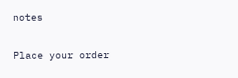notes

Place your order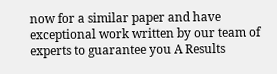now for a similar paper and have exceptional work written by our team of experts to guarantee you A Results